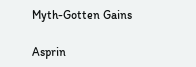Myth-Gotten Gains

Asprin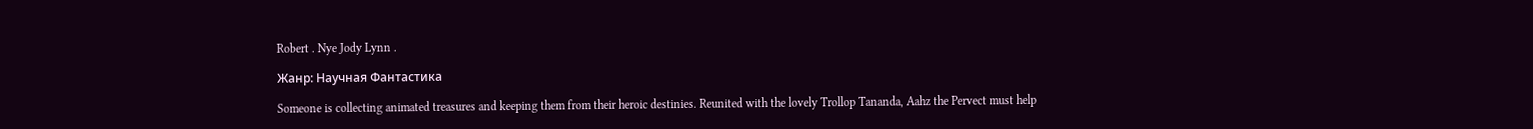Robert . Nye Jody Lynn .

Жанр: Научная Фантастика

Someone is collecting animated treasures and keeping them from their heroic destinies. Reunited with the lovely Trollop Tananda, Aahz the Pervect must help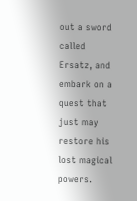out a sword called Ersatz, and embark on a quest that just may restore his lost magical powers.